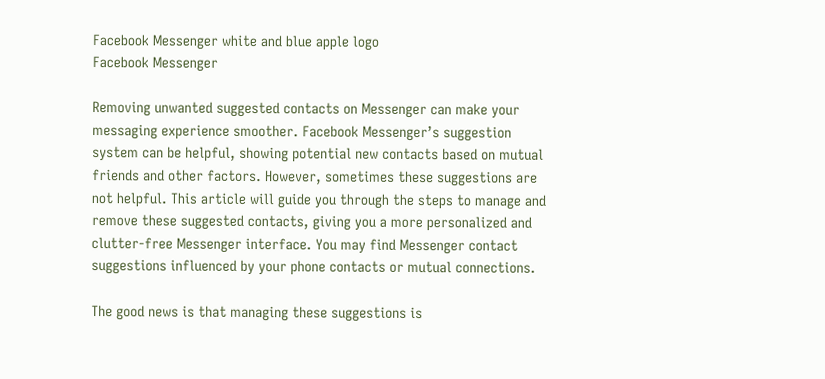Facebook Messenger white and blue apple logo
Facebook Messenger

Removing unwanted suggested contacts on Messenger can make your messaging experience smoother. Facebook Messenger’s suggestion system can be helpful, showing potential new contacts based on mutual friends and other factors. However, sometimes these suggestions are not helpful. This article will guide you through the steps to manage and remove these suggested contacts, giving you a more personalized and clutter-free Messenger interface. You may find Messenger contact suggestions influenced by your phone contacts or mutual connections.

The good news is that managing these suggestions is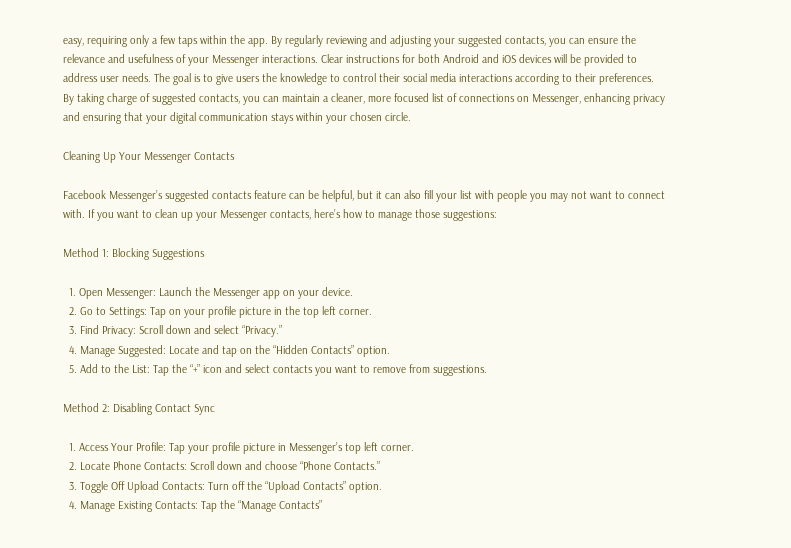easy, requiring only a few taps within the app. By regularly reviewing and adjusting your suggested contacts, you can ensure the relevance and usefulness of your Messenger interactions. Clear instructions for both Android and iOS devices will be provided to address user needs. The goal is to give users the knowledge to control their social media interactions according to their preferences. By taking charge of suggested contacts, you can maintain a cleaner, more focused list of connections on Messenger, enhancing privacy and ensuring that your digital communication stays within your chosen circle.

Cleaning Up Your Messenger Contacts

Facebook Messenger’s suggested contacts feature can be helpful, but it can also fill your list with people you may not want to connect with. If you want to clean up your Messenger contacts, here’s how to manage those suggestions:

Method 1: Blocking Suggestions

  1. Open Messenger: Launch the Messenger app on your device.
  2. Go to Settings: Tap on your profile picture in the top left corner.
  3. Find Privacy: Scroll down and select “Privacy.”
  4. Manage Suggested: Locate and tap on the “Hidden Contacts” option.
  5. Add to the List: Tap the “+” icon and select contacts you want to remove from suggestions.

Method 2: Disabling Contact Sync

  1. Access Your Profile: Tap your profile picture in Messenger’s top left corner.
  2. Locate Phone Contacts: Scroll down and choose “Phone Contacts.”
  3. Toggle Off Upload Contacts: Turn off the “Upload Contacts” option.
  4. Manage Existing Contacts: Tap the “Manage Contacts”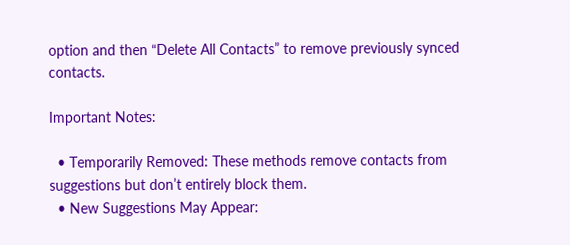option and then “Delete All Contacts” to remove previously synced contacts.

Important Notes:

  • Temporarily Removed: These methods remove contacts from suggestions but don’t entirely block them.
  • New Suggestions May Appear: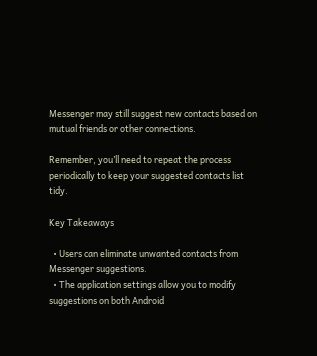Messenger may still suggest new contacts based on mutual friends or other connections.

Remember, you’ll need to repeat the process periodically to keep your suggested contacts list tidy.

Key Takeaways

  • Users can eliminate unwanted contacts from Messenger suggestions.
  • The application settings allow you to modify suggestions on both Android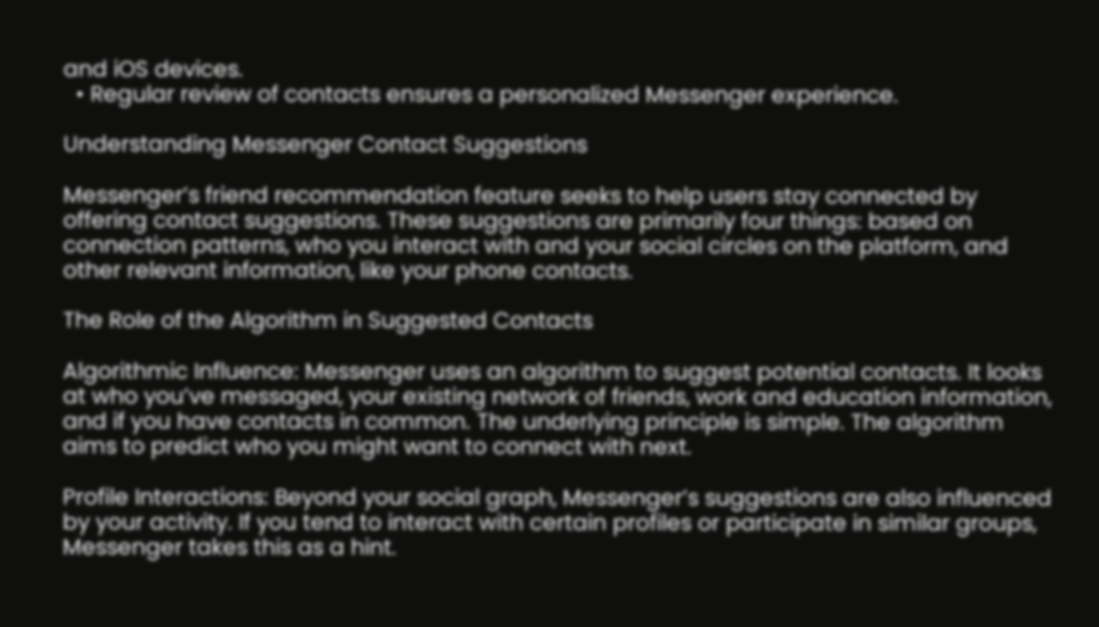and iOS devices.
  • Regular review of contacts ensures a personalized Messenger experience.

Understanding Messenger Contact Suggestions

Messenger’s friend recommendation feature seeks to help users stay connected by offering contact suggestions. These suggestions are primarily four things: based on connection patterns, who you interact with and your social circles on the platform, and other relevant information, like your phone contacts.

The Role of the Algorithm in Suggested Contacts

Algorithmic Influence: Messenger uses an algorithm to suggest potential contacts. It looks at who you’ve messaged, your existing network of friends, work and education information, and if you have contacts in common. The underlying principle is simple. The algorithm aims to predict who you might want to connect with next.

Profile Interactions: Beyond your social graph, Messenger’s suggestions are also influenced by your activity. If you tend to interact with certain profiles or participate in similar groups, Messenger takes this as a hint.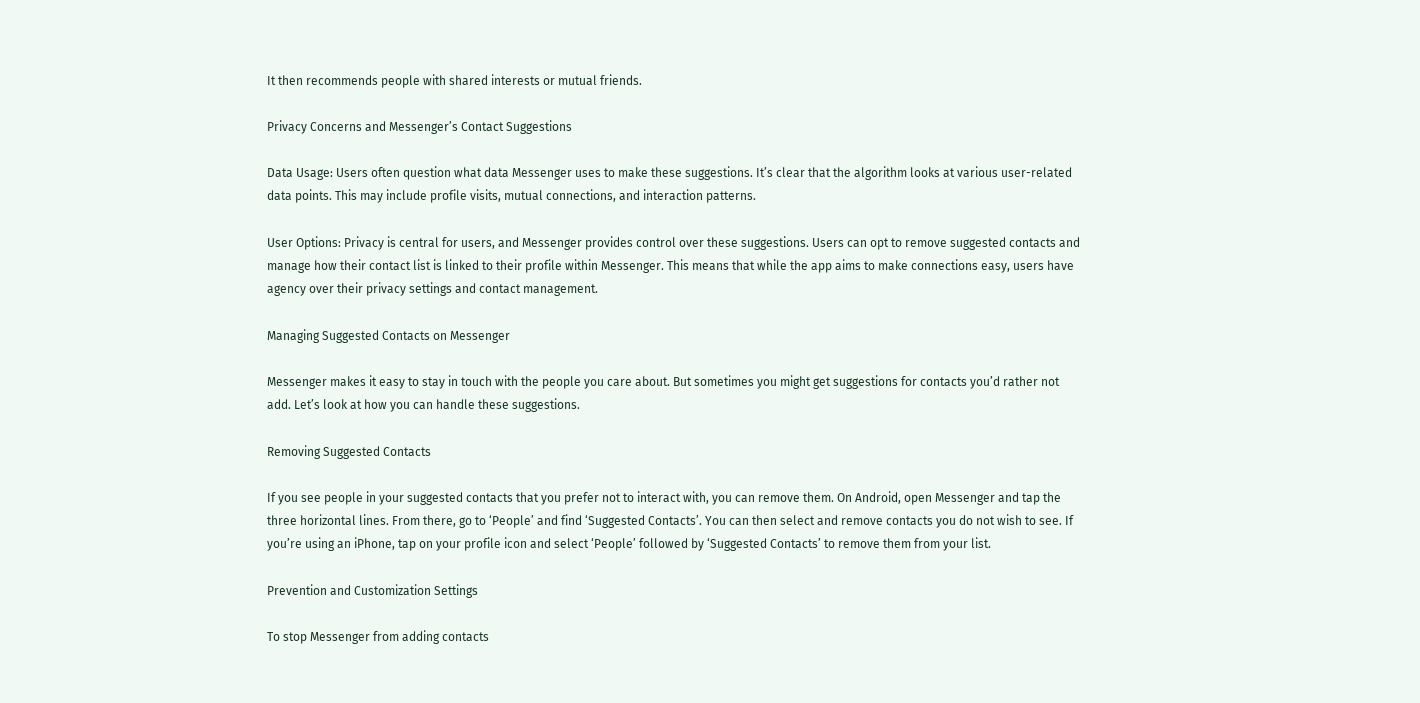It then recommends people with shared interests or mutual friends.

Privacy Concerns and Messenger’s Contact Suggestions

Data Usage: Users often question what data Messenger uses to make these suggestions. It’s clear that the algorithm looks at various user-related data points. This may include profile visits, mutual connections, and interaction patterns.

User Options: Privacy is central for users, and Messenger provides control over these suggestions. Users can opt to remove suggested contacts and manage how their contact list is linked to their profile within Messenger. This means that while the app aims to make connections easy, users have agency over their privacy settings and contact management.

Managing Suggested Contacts on Messenger

Messenger makes it easy to stay in touch with the people you care about. But sometimes you might get suggestions for contacts you’d rather not add. Let’s look at how you can handle these suggestions.

Removing Suggested Contacts

If you see people in your suggested contacts that you prefer not to interact with, you can remove them. On Android, open Messenger and tap the three horizontal lines. From there, go to ‘People’ and find ‘Suggested Contacts’. You can then select and remove contacts you do not wish to see. If you’re using an iPhone, tap on your profile icon and select ‘People’ followed by ‘Suggested Contacts’ to remove them from your list.

Prevention and Customization Settings

To stop Messenger from adding contacts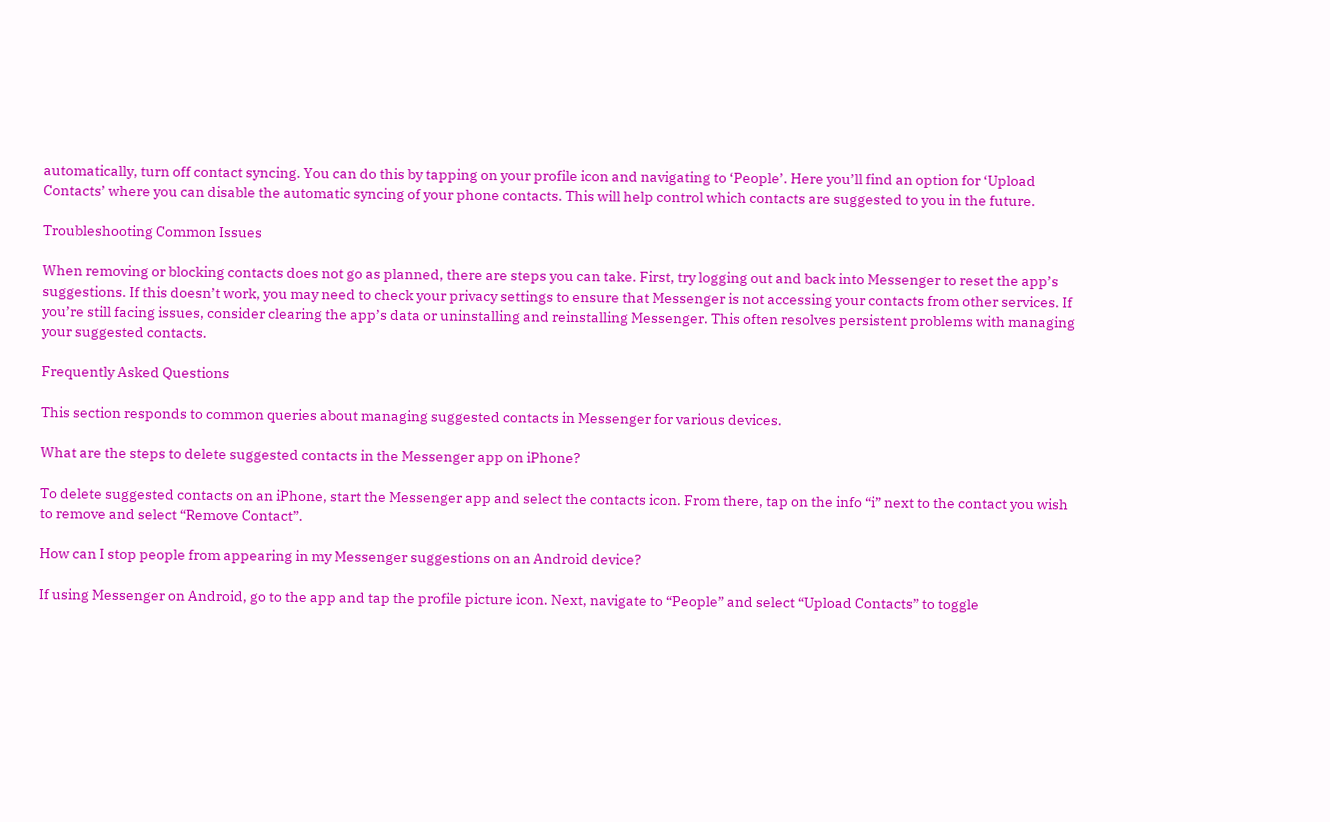automatically, turn off contact syncing. You can do this by tapping on your profile icon and navigating to ‘People’. Here you’ll find an option for ‘Upload Contacts’ where you can disable the automatic syncing of your phone contacts. This will help control which contacts are suggested to you in the future.

Troubleshooting Common Issues

When removing or blocking contacts does not go as planned, there are steps you can take. First, try logging out and back into Messenger to reset the app’s suggestions. If this doesn’t work, you may need to check your privacy settings to ensure that Messenger is not accessing your contacts from other services. If you’re still facing issues, consider clearing the app’s data or uninstalling and reinstalling Messenger. This often resolves persistent problems with managing your suggested contacts.

Frequently Asked Questions

This section responds to common queries about managing suggested contacts in Messenger for various devices.

What are the steps to delete suggested contacts in the Messenger app on iPhone?

To delete suggested contacts on an iPhone, start the Messenger app and select the contacts icon. From there, tap on the info “i” next to the contact you wish to remove and select “Remove Contact”.

How can I stop people from appearing in my Messenger suggestions on an Android device?

If using Messenger on Android, go to the app and tap the profile picture icon. Next, navigate to “People” and select “Upload Contacts” to toggle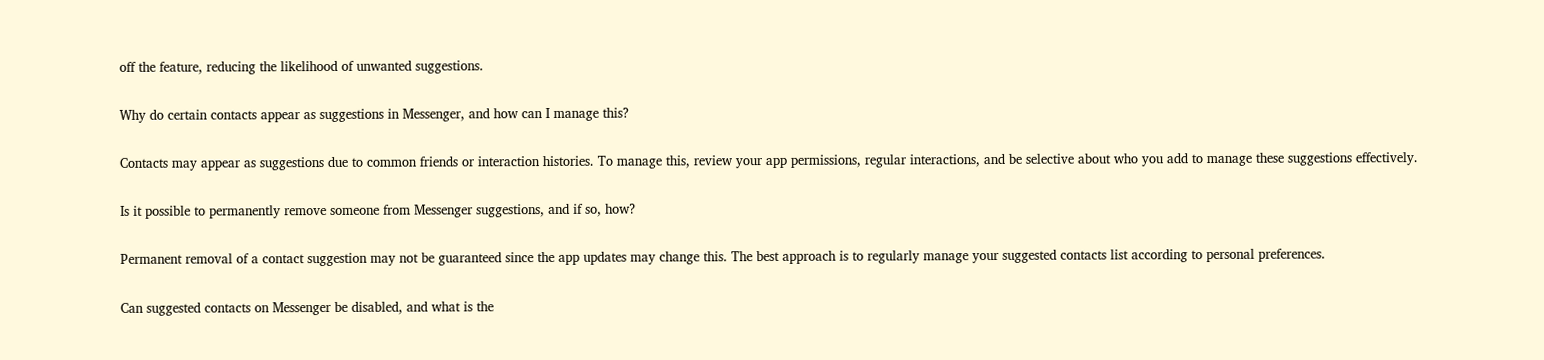off the feature, reducing the likelihood of unwanted suggestions.

Why do certain contacts appear as suggestions in Messenger, and how can I manage this?

Contacts may appear as suggestions due to common friends or interaction histories. To manage this, review your app permissions, regular interactions, and be selective about who you add to manage these suggestions effectively.

Is it possible to permanently remove someone from Messenger suggestions, and if so, how?

Permanent removal of a contact suggestion may not be guaranteed since the app updates may change this. The best approach is to regularly manage your suggested contacts list according to personal preferences.

Can suggested contacts on Messenger be disabled, and what is the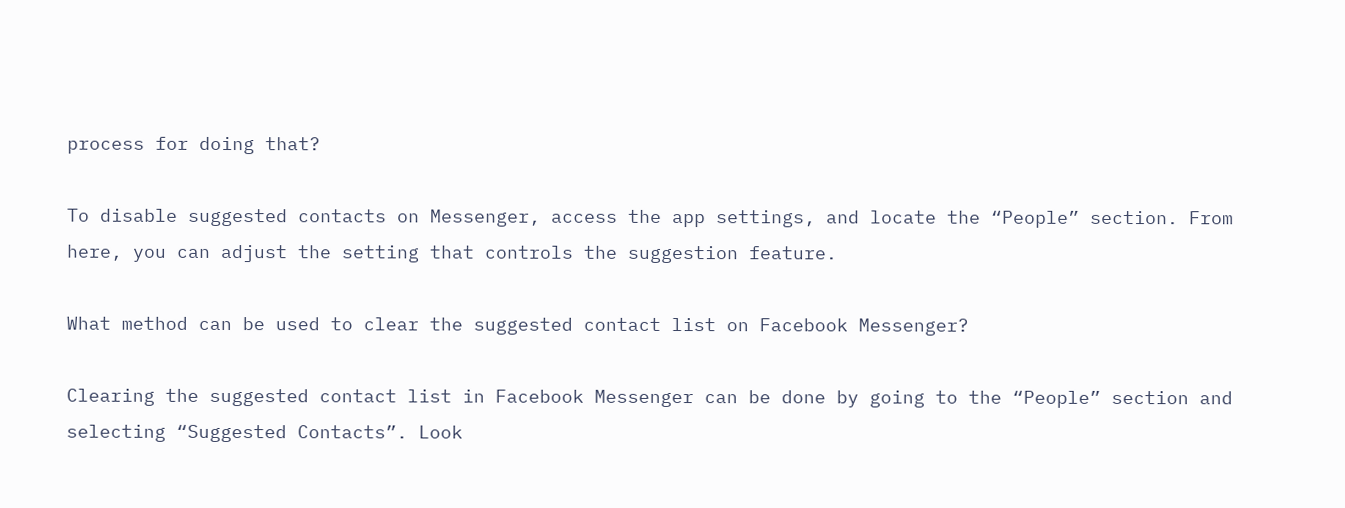process for doing that?

To disable suggested contacts on Messenger, access the app settings, and locate the “People” section. From here, you can adjust the setting that controls the suggestion feature.

What method can be used to clear the suggested contact list on Facebook Messenger?

Clearing the suggested contact list in Facebook Messenger can be done by going to the “People” section and selecting “Suggested Contacts”. Look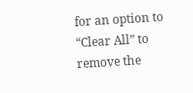for an option to “Clear All” to remove the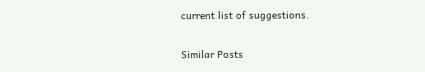current list of suggestions.

Similar Posts